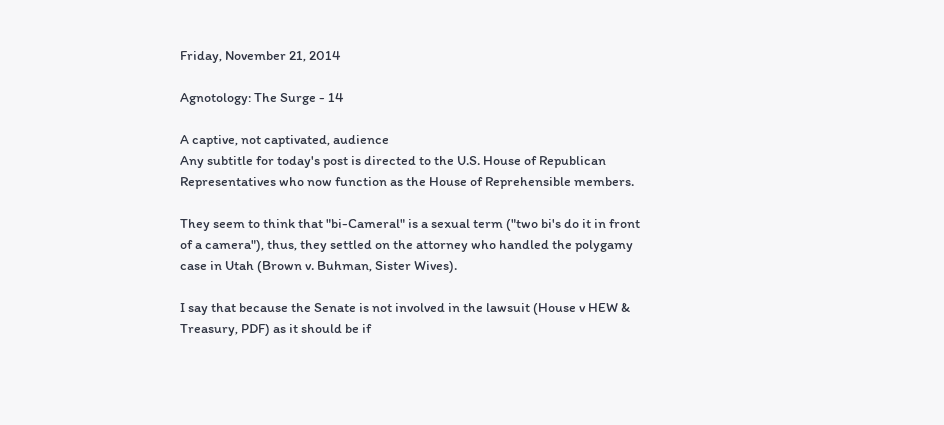Friday, November 21, 2014

Agnotology: The Surge - 14

A captive, not captivated, audience
Any subtitle for today's post is directed to the U.S. House of Republican Representatives who now function as the House of Reprehensible members.

They seem to think that "bi-Cameral" is a sexual term ("two bi's do it in front of a camera"), thus, they settled on the attorney who handled the polygamy case in Utah (Brown v. Buhman, Sister Wives).

I say that because the Senate is not involved in the lawsuit (House v HEW & Treasury, PDF) as it should be if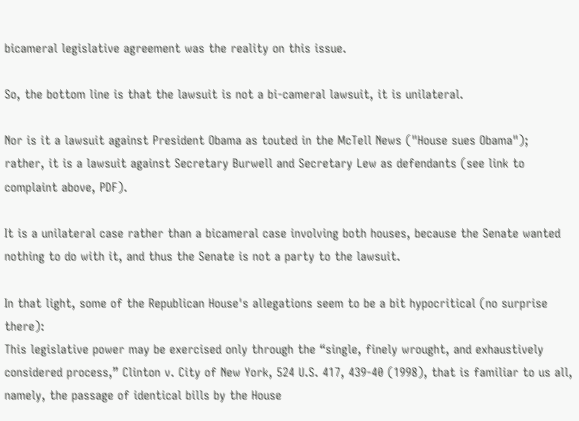bicameral legislative agreement was the reality on this issue.

So, the bottom line is that the lawsuit is not a bi-cameral lawsuit, it is unilateral.

Nor is it a lawsuit against President Obama as touted in the McTell News ("House sues Obama");  rather, it is a lawsuit against Secretary Burwell and Secretary Lew as defendants (see link to complaint above, PDF).

It is a unilateral case rather than a bicameral case involving both houses, because the Senate wanted nothing to do with it, and thus the Senate is not a party to the lawsuit.

In that light, some of the Republican House's allegations seem to be a bit hypocritical (no surprise there):
This legislative power may be exercised only through the “single, finely wrought, and exhaustively considered process,” Clinton v. City of New York, 524 U.S. 417, 439-40 (1998), that is familiar to us all, namely, the passage of identical bills by the House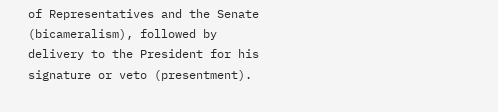of Representatives and the Senate (bicameralism), followed by delivery to the President for his signature or veto (presentment).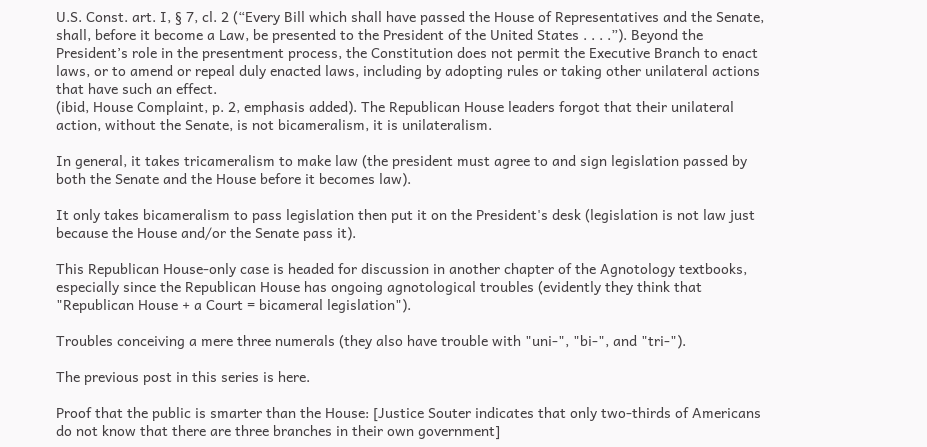U.S. Const. art. I, § 7, cl. 2 (“Every Bill which shall have passed the House of Representatives and the Senate, shall, before it become a Law, be presented to the President of the United States . . . .”). Beyond the President’s role in the presentment process, the Constitution does not permit the Executive Branch to enact laws, or to amend or repeal duly enacted laws, including by adopting rules or taking other unilateral actions that have such an effect.
(ibid, House Complaint, p. 2, emphasis added). The Republican House leaders forgot that their unilateral action, without the Senate, is not bicameralism, it is unilateralism.

In general, it takes tricameralism to make law (the president must agree to and sign legislation passed by both the Senate and the House before it becomes law).

It only takes bicameralism to pass legislation then put it on the President's desk (legislation is not law just because the House and/or the Senate pass it).

This Republican House-only case is headed for discussion in another chapter of the Agnotology textbooks, especially since the Republican House has ongoing agnotological troubles (evidently they think that "Republican House + a Court = bicameral legislation").

Troubles conceiving a mere three numerals (they also have trouble with "uni-", "bi-", and "tri-").

The previous post in this series is here.

Proof that the public is smarter than the House: [Justice Souter indicates that only two-thirds of Americans do not know that there are three branches in their own government]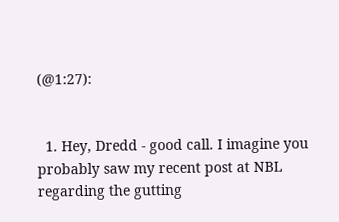(@1:27):


  1. Hey, Dredd - good call. I imagine you probably saw my recent post at NBL regarding the gutting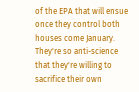of the EPA that will ensue once they control both houses come January. They're so anti-science that they're willing to sacrifice their own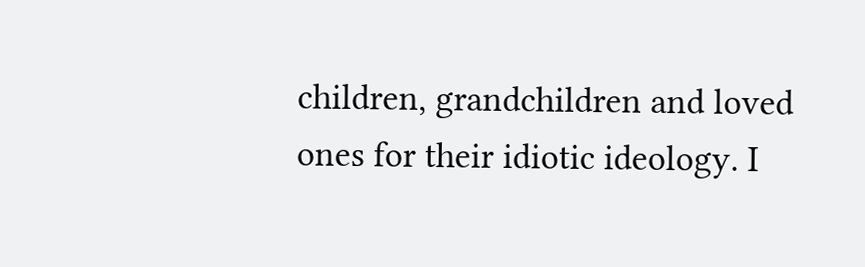children, grandchildren and loved ones for their idiotic ideology. I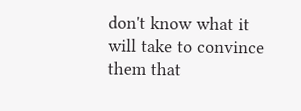don't know what it will take to convince them that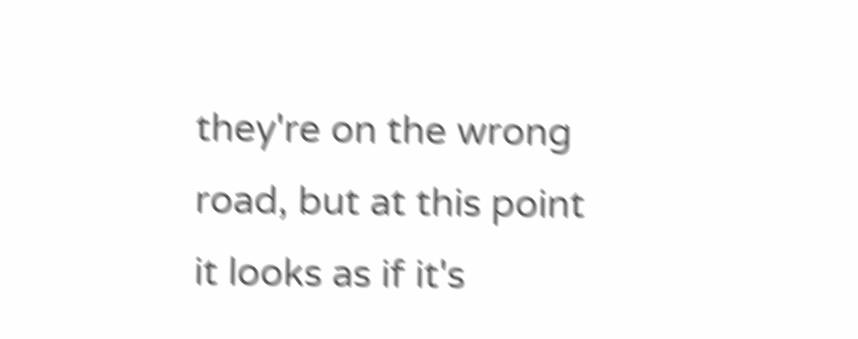they're on the wrong road, but at this point it looks as if it's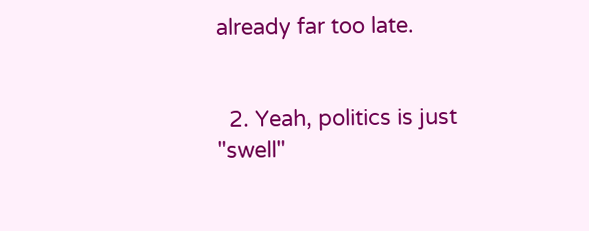already far too late.


  2. Yeah, politics is just "swell"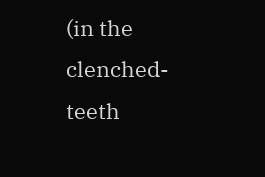(in the clenched-teeth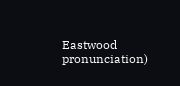Eastwood pronunciation)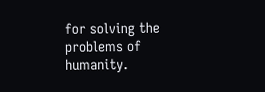for solving the problems of humanity.